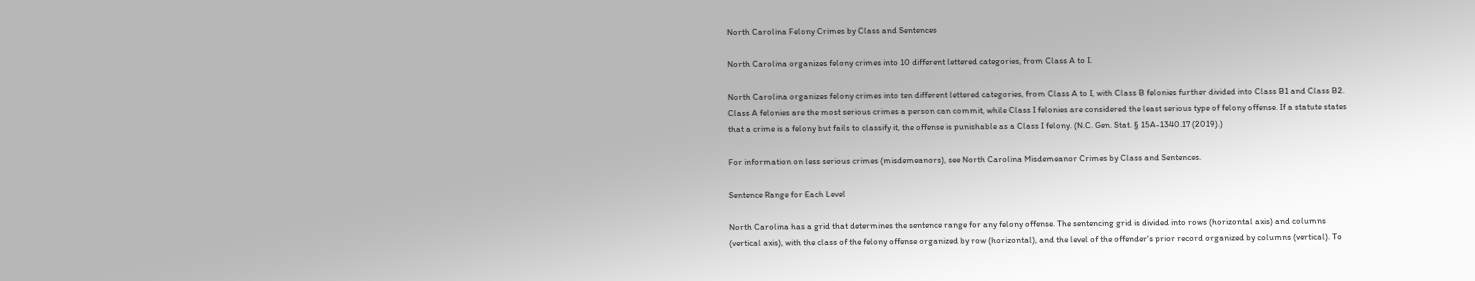North Carolina Felony Crimes by Class and Sentences

North Carolina organizes felony crimes into 10 different lettered categories, from Class A to I.

North Carolina organizes felony crimes into ten different lettered categories, from Class A to I, with Class B felonies further divided into Class B1 and Class B2. Class A felonies are the most serious crimes a person can commit, while Class I felonies are considered the least serious type of felony offense. If a statute states that a crime is a felony but fails to classify it, the offense is punishable as a Class I felony. (N.C. Gen. Stat. § 15A-1340.17 (2019).)

For information on less serious crimes (misdemeanors), see North Carolina Misdemeanor Crimes by Class and Sentences.

Sentence Range for Each Level

North Carolina has a grid that determines the sentence range for any felony offense. The sentencing grid is divided into rows (horizontal axis) and columns (vertical axis), with the class of the felony offense organized by row (horizontal), and the level of the offender's prior record organized by columns (vertical). To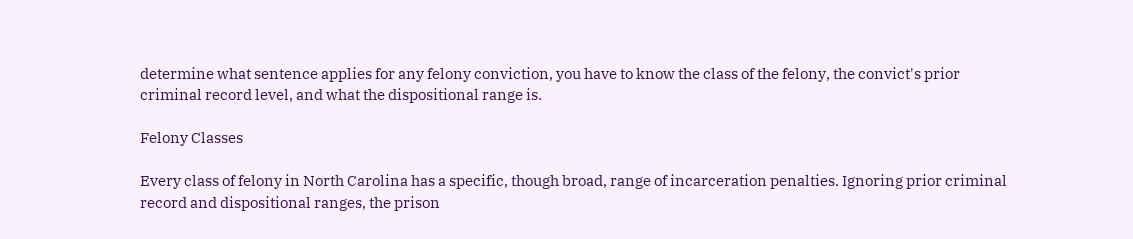determine what sentence applies for any felony conviction, you have to know the class of the felony, the convict's prior criminal record level, and what the dispositional range is.

Felony Classes

Every class of felony in North Carolina has a specific, though broad, range of incarceration penalties. Ignoring prior criminal record and dispositional ranges, the prison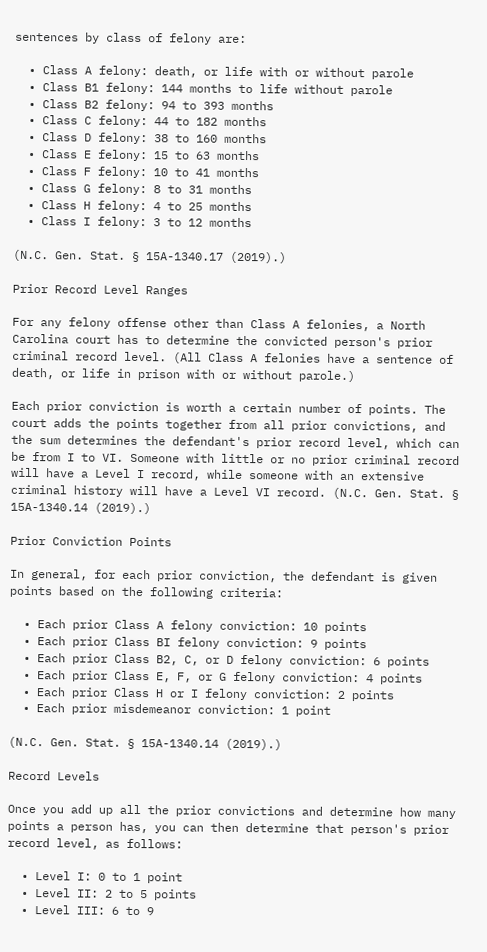sentences by class of felony are:

  • Class A felony: death, or life with or without parole
  • Class B1 felony: 144 months to life without parole
  • Class B2 felony: 94 to 393 months
  • Class C felony: 44 to 182 months
  • Class D felony: 38 to 160 months
  • Class E felony: 15 to 63 months
  • Class F felony: 10 to 41 months
  • Class G felony: 8 to 31 months
  • Class H felony: 4 to 25 months
  • Class I felony: 3 to 12 months

(N.C. Gen. Stat. § 15A-1340.17 (2019).)

Prior Record Level Ranges

For any felony offense other than Class A felonies, a North Carolina court has to determine the convicted person's prior criminal record level. (All Class A felonies have a sentence of death, or life in prison with or without parole.)

Each prior conviction is worth a certain number of points. The court adds the points together from all prior convictions, and the sum determines the defendant's prior record level, which can be from I to VI. Someone with little or no prior criminal record will have a Level I record, while someone with an extensive criminal history will have a Level VI record. (N.C. Gen. Stat. § 15A-1340.14 (2019).)

Prior Conviction Points

In general, for each prior conviction, the defendant is given points based on the following criteria:

  • Each prior Class A felony conviction: 10 points
  • Each prior Class BI felony conviction: 9 points
  • Each prior Class B2, C, or D felony conviction: 6 points
  • Each prior Class E, F, or G felony conviction: 4 points
  • Each prior Class H or I felony conviction: 2 points
  • Each prior misdemeanor conviction: 1 point

(N.C. Gen. Stat. § 15A-1340.14 (2019).)

Record Levels

Once you add up all the prior convictions and determine how many points a person has, you can then determine that person's prior record level, as follows:

  • Level I: 0 to 1 point
  • Level II: 2 to 5 points
  • Level III: 6 to 9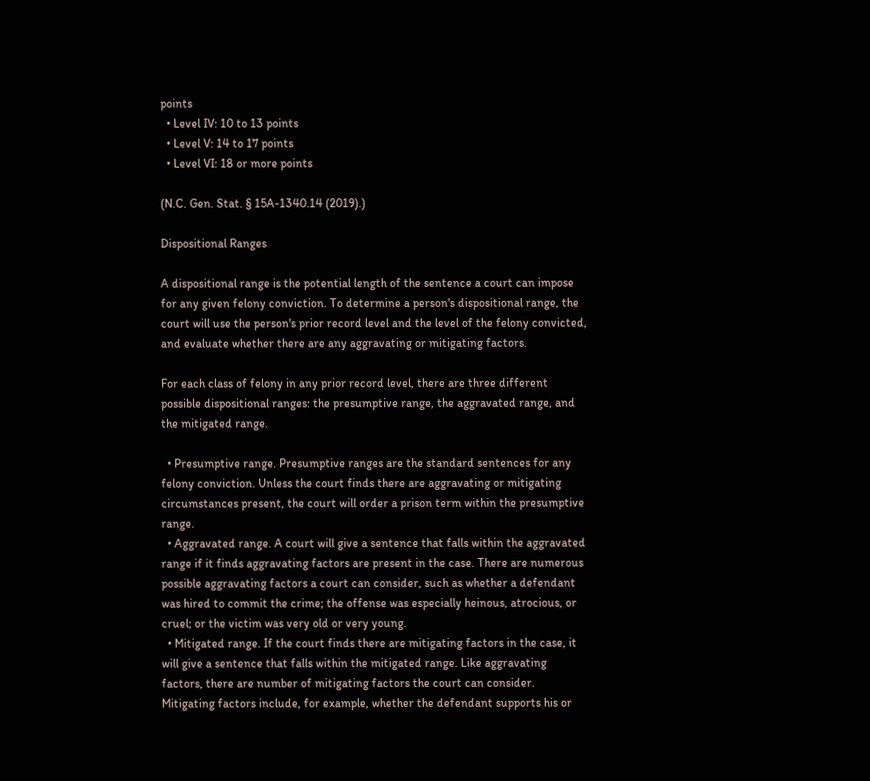points
  • Level IV: 10 to 13 points
  • Level V: 14 to 17 points
  • Level VI: 18 or more points

(N.C. Gen. Stat. § 15A-1340.14 (2019).)

Dispositional Ranges

A dispositional range is the potential length of the sentence a court can impose for any given felony conviction. To determine a person's dispositional range, the court will use the person's prior record level and the level of the felony convicted, and evaluate whether there are any aggravating or mitigating factors.

For each class of felony in any prior record level, there are three different possible dispositional ranges: the presumptive range, the aggravated range, and the mitigated range.

  • Presumptive range. Presumptive ranges are the standard sentences for any felony conviction. Unless the court finds there are aggravating or mitigating circumstances present, the court will order a prison term within the presumptive range.
  • Aggravated range. A court will give a sentence that falls within the aggravated range if it finds aggravating factors are present in the case. There are numerous possible aggravating factors a court can consider, such as whether a defendant was hired to commit the crime; the offense was especially heinous, atrocious, or cruel; or the victim was very old or very young.
  • Mitigated range. If the court finds there are mitigating factors in the case, it will give a sentence that falls within the mitigated range. Like aggravating factors, there are number of mitigating factors the court can consider. Mitigating factors include, for example, whether the defendant supports his or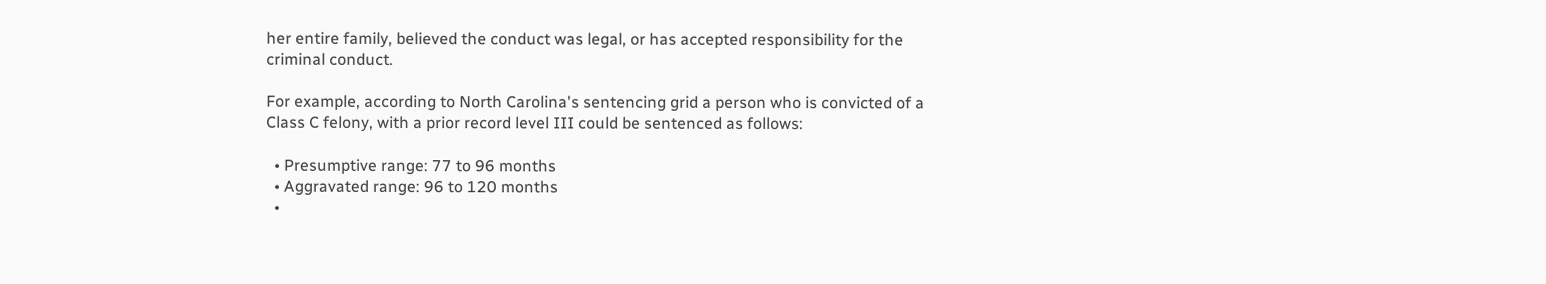her entire family, believed the conduct was legal, or has accepted responsibility for the criminal conduct.

For example, according to North Carolina's sentencing grid a person who is convicted of a Class C felony, with a prior record level III could be sentenced as follows:

  • Presumptive range: 77 to 96 months
  • Aggravated range: 96 to 120 months
  •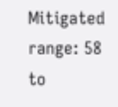Mitigated range: 58 to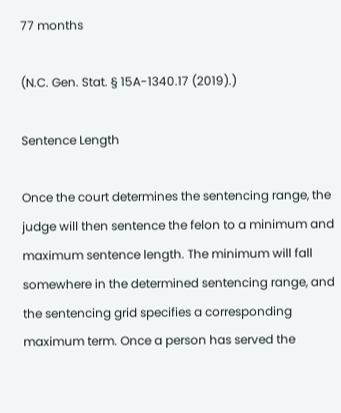77 months

(N.C. Gen. Stat. § 15A-1340.17 (2019).)

Sentence Length

Once the court determines the sentencing range, the judge will then sentence the felon to a minimum and maximum sentence length. The minimum will fall somewhere in the determined sentencing range, and the sentencing grid specifies a corresponding maximum term. Once a person has served the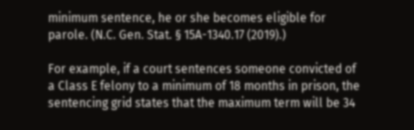minimum sentence, he or she becomes eligible for parole. (N.C. Gen. Stat. § 15A-1340.17 (2019).)

For example, if a court sentences someone convicted of a Class E felony to a minimum of 18 months in prison, the sentencing grid states that the maximum term will be 34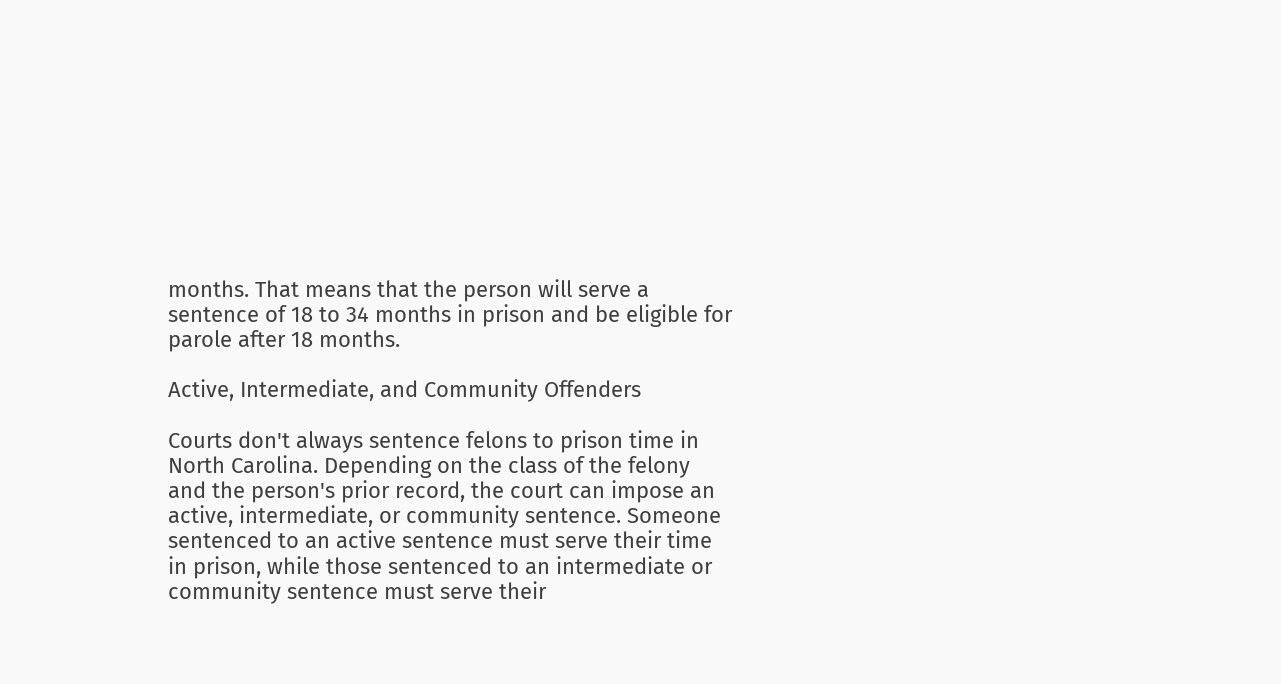months. That means that the person will serve a sentence of 18 to 34 months in prison and be eligible for parole after 18 months.

Active, Intermediate, and Community Offenders

Courts don't always sentence felons to prison time in North Carolina. Depending on the class of the felony and the person's prior record, the court can impose an active, intermediate, or community sentence. Someone sentenced to an active sentence must serve their time in prison, while those sentenced to an intermediate or community sentence must serve their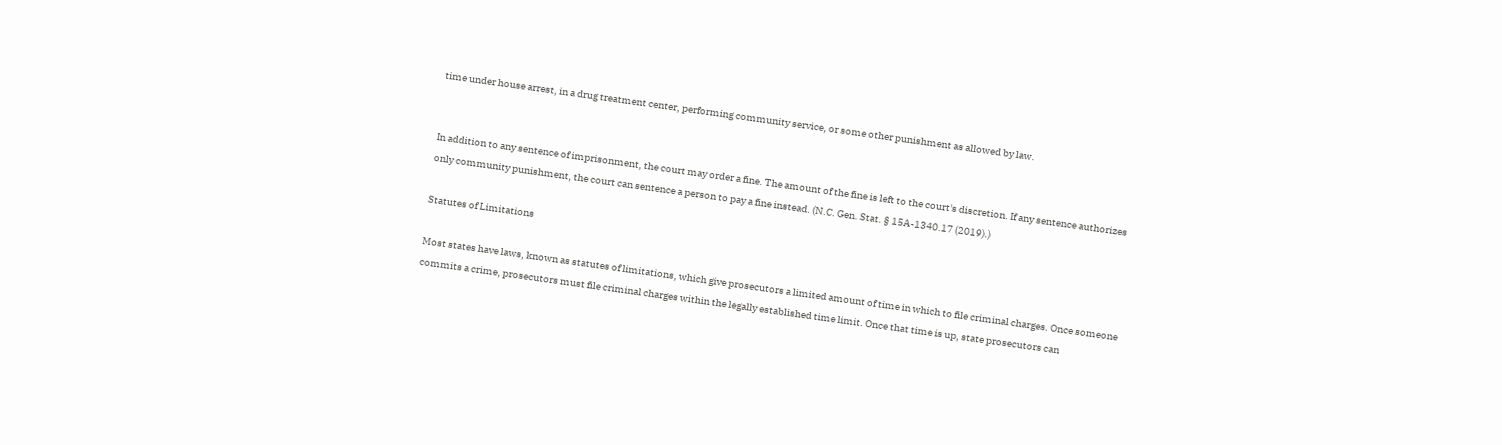time under house arrest, in a drug treatment center, performing community service, or some other punishment as allowed by law.


In addition to any sentence of imprisonment, the court may order a fine. The amount of the fine is left to the court's discretion. If any sentence authorizes only community punishment, the court can sentence a person to pay a fine instead. (N.C. Gen. Stat. § 15A-1340.17 (2019).)

Statutes of Limitations

Most states have laws, known as statutes of limitations, which give prosecutors a limited amount of time in which to file criminal charges. Once someone commits a crime, prosecutors must file criminal charges within the legally established time limit. Once that time is up, state prosecutors can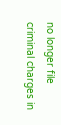no longer file criminal charges in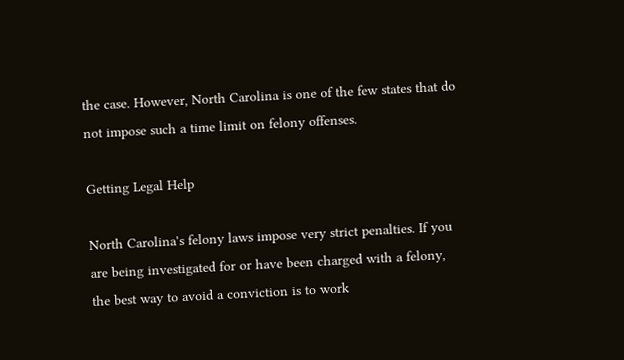the case. However, North Carolina is one of the few states that do not impose such a time limit on felony offenses.

Getting Legal Help

North Carolina's felony laws impose very strict penalties. If you are being investigated for or have been charged with a felony, the best way to avoid a conviction is to work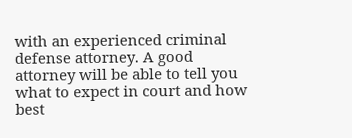with an experienced criminal defense attorney. A good attorney will be able to tell you what to expect in court and how best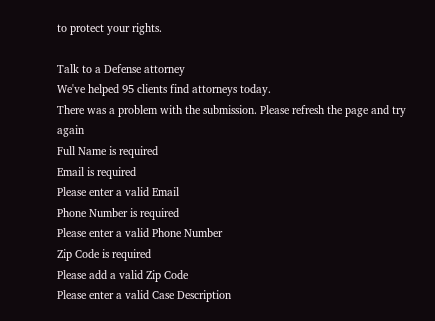to protect your rights.

Talk to a Defense attorney
We've helped 95 clients find attorneys today.
There was a problem with the submission. Please refresh the page and try again
Full Name is required
Email is required
Please enter a valid Email
Phone Number is required
Please enter a valid Phone Number
Zip Code is required
Please add a valid Zip Code
Please enter a valid Case Description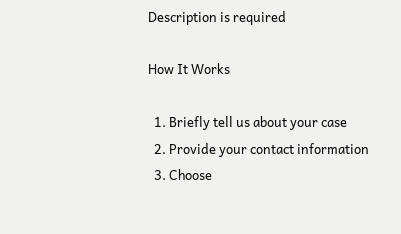Description is required

How It Works

  1. Briefly tell us about your case
  2. Provide your contact information
  3. Choose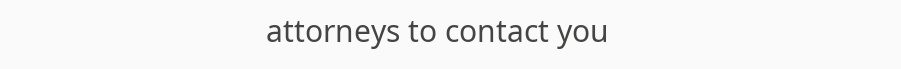attorneys to contact you